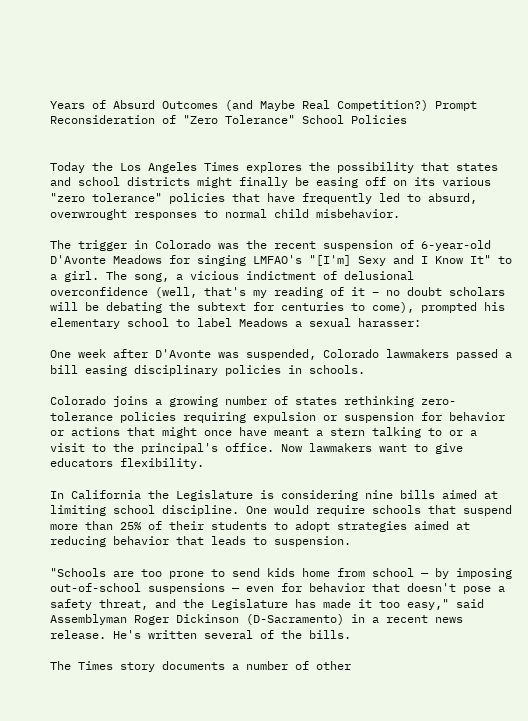Years of Absurd Outcomes (and Maybe Real Competition?) Prompt Reconsideration of "Zero Tolerance" School Policies


Today the Los Angeles Times explores the possibility that states and school districts might finally be easing off on its various "zero tolerance" policies that have frequently led to absurd, overwrought responses to normal child misbehavior.

The trigger in Colorado was the recent suspension of 6-year-old D'Avonte Meadows for singing LMFAO's "[I'm] Sexy and I Know It" to a girl. The song, a vicious indictment of delusional overconfidence (well, that's my reading of it – no doubt scholars will be debating the subtext for centuries to come), prompted his elementary school to label Meadows a sexual harasser:

One week after D'Avonte was suspended, Colorado lawmakers passed a bill easing disciplinary policies in schools.

Colorado joins a growing number of states rethinking zero-tolerance policies requiring expulsion or suspension for behavior or actions that might once have meant a stern talking to or a visit to the principal's office. Now lawmakers want to give educators flexibility.

In California the Legislature is considering nine bills aimed at limiting school discipline. One would require schools that suspend more than 25% of their students to adopt strategies aimed at reducing behavior that leads to suspension.

"Schools are too prone to send kids home from school — by imposing out-of-school suspensions — even for behavior that doesn't pose a safety threat, and the Legislature has made it too easy," said Assemblyman Roger Dickinson (D-Sacramento) in a recent news release. He's written several of the bills.

The Times story documents a number of other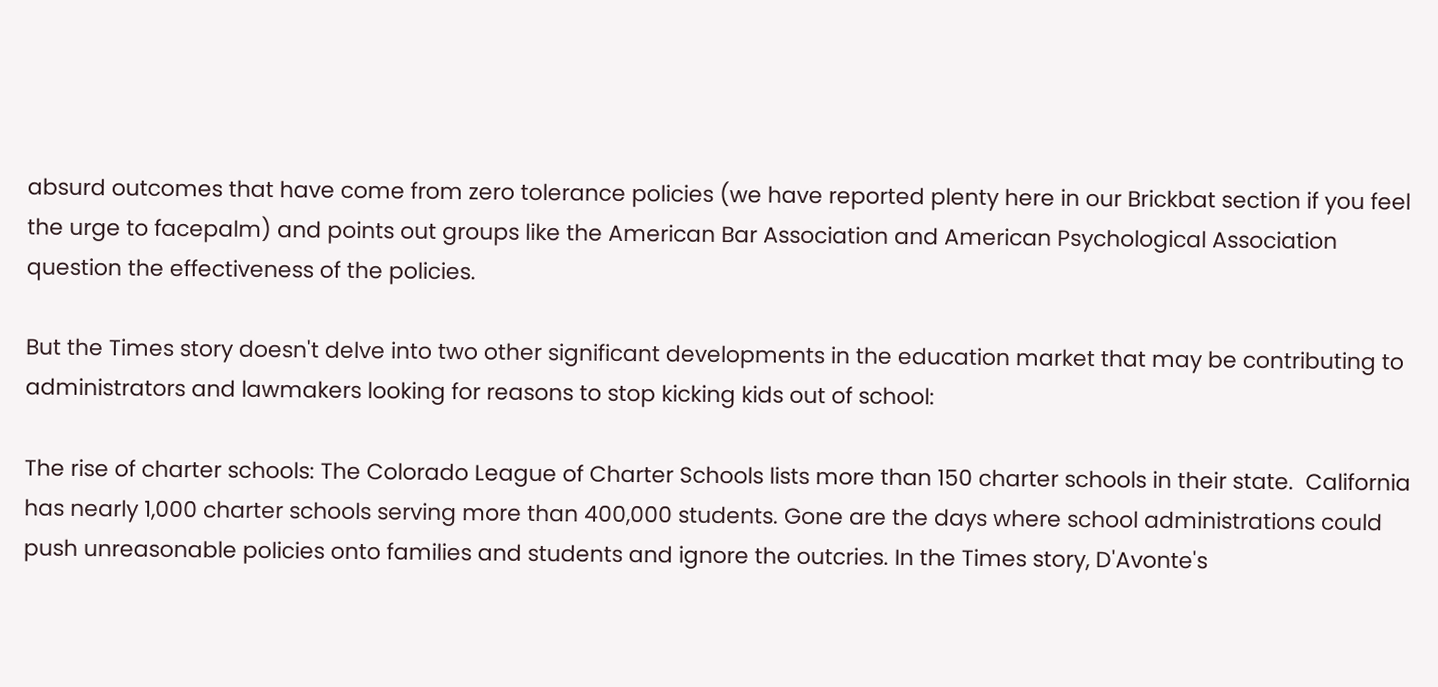absurd outcomes that have come from zero tolerance policies (we have reported plenty here in our Brickbat section if you feel the urge to facepalm) and points out groups like the American Bar Association and American Psychological Association question the effectiveness of the policies.

But the Times story doesn't delve into two other significant developments in the education market that may be contributing to administrators and lawmakers looking for reasons to stop kicking kids out of school:

The rise of charter schools: The Colorado League of Charter Schools lists more than 150 charter schools in their state.  California has nearly 1,000 charter schools serving more than 400,000 students. Gone are the days where school administrations could push unreasonable policies onto families and students and ignore the outcries. In the Times story, D'Avonte's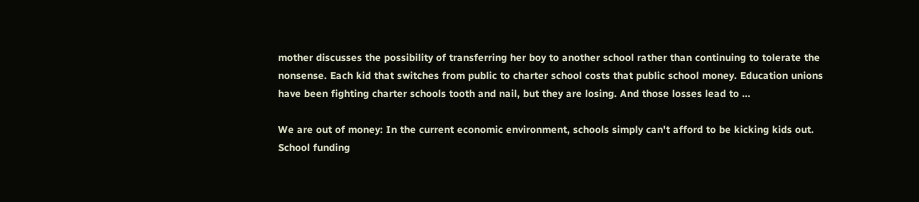mother discusses the possibility of transferring her boy to another school rather than continuing to tolerate the nonsense. Each kid that switches from public to charter school costs that public school money. Education unions have been fighting charter schools tooth and nail, but they are losing. And those losses lead to …

We are out of money: In the current economic environment, schools simply can't afford to be kicking kids out. School funding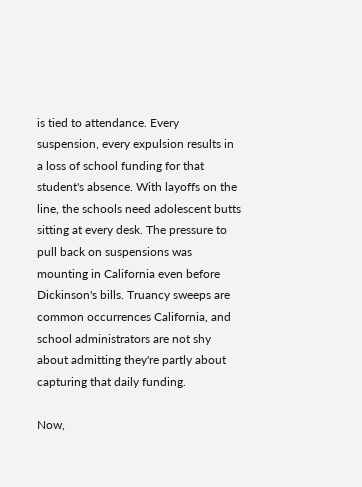is tied to attendance. Every suspension, every expulsion results in a loss of school funding for that student's absence. With layoffs on the line, the schools need adolescent butts sitting at every desk. The pressure to pull back on suspensions was mounting in California even before Dickinson's bills. Truancy sweeps are common occurrences California, and school administrators are not shy about admitting they're partly about capturing that daily funding.

Now,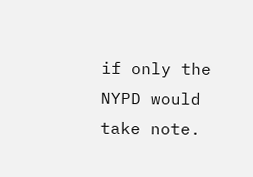if only the NYPD would take note.